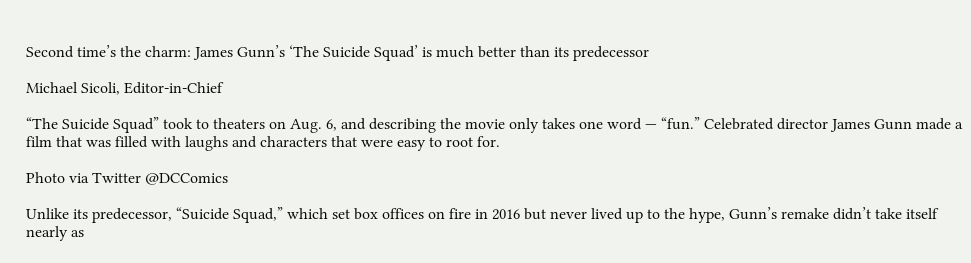Second time’s the charm: James Gunn’s ‘The Suicide Squad’ is much better than its predecessor

Michael Sicoli, Editor-in-Chief

“The Suicide Squad” took to theaters on Aug. 6, and describing the movie only takes one word — “fun.” Celebrated director James Gunn made a film that was filled with laughs and characters that were easy to root for.

Photo via Twitter @DCComics

Unlike its predecessor, “Suicide Squad,” which set box offices on fire in 2016 but never lived up to the hype, Gunn’s remake didn’t take itself nearly as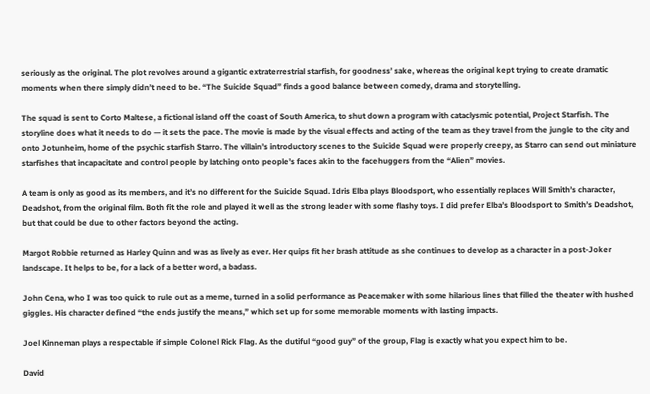seriously as the original. The plot revolves around a gigantic extraterrestrial starfish, for goodness’ sake, whereas the original kept trying to create dramatic moments when there simply didn’t need to be. “The Suicide Squad” finds a good balance between comedy, drama and storytelling.

The squad is sent to Corto Maltese, a fictional island off the coast of South America, to shut down a program with cataclysmic potential, Project Starfish. The storyline does what it needs to do — it sets the pace. The movie is made by the visual effects and acting of the team as they travel from the jungle to the city and onto Jotunheim, home of the psychic starfish Starro. The villain’s introductory scenes to the Suicide Squad were properly creepy, as Starro can send out miniature starfishes that incapacitate and control people by latching onto people’s faces akin to the facehuggers from the “Alien” movies.

A team is only as good as its members, and it’s no different for the Suicide Squad. Idris Elba plays Bloodsport, who essentially replaces Will Smith’s character, Deadshot, from the original film. Both fit the role and played it well as the strong leader with some flashy toys. I did prefer Elba’s Bloodsport to Smith’s Deadshot, but that could be due to other factors beyond the acting.

Margot Robbie returned as Harley Quinn and was as lively as ever. Her quips fit her brash attitude as she continues to develop as a character in a post-Joker landscape. It helps to be, for a lack of a better word, a badass.

John Cena, who I was too quick to rule out as a meme, turned in a solid performance as Peacemaker with some hilarious lines that filled the theater with hushed giggles. His character defined “the ends justify the means,” which set up for some memorable moments with lasting impacts.

Joel Kinneman plays a respectable if simple Colonel Rick Flag. As the dutiful “good guy” of the group, Flag is exactly what you expect him to be.

David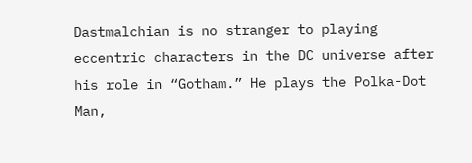Dastmalchian is no stranger to playing eccentric characters in the DC universe after his role in “Gotham.” He plays the Polka-Dot Man,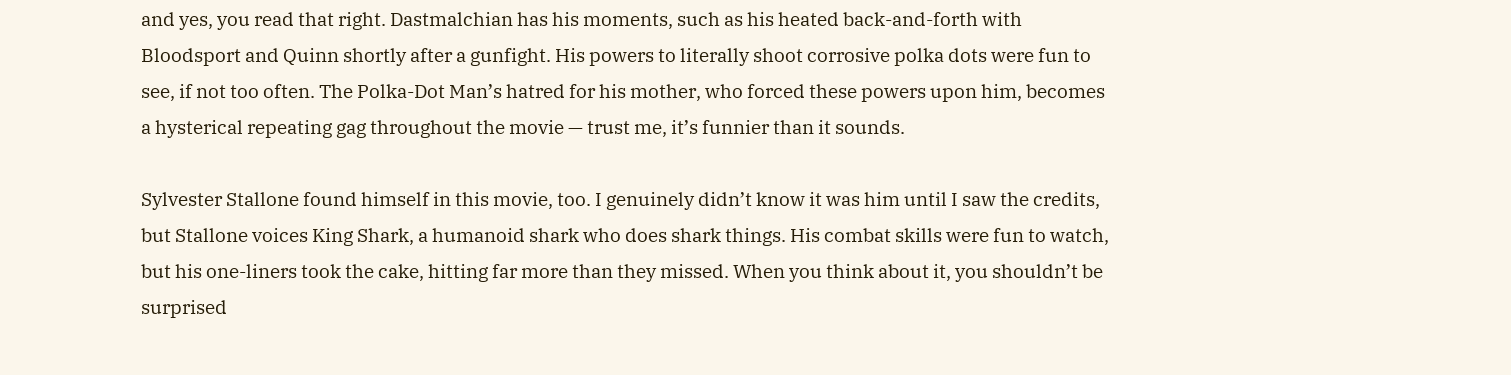and yes, you read that right. Dastmalchian has his moments, such as his heated back-and-forth with Bloodsport and Quinn shortly after a gunfight. His powers to literally shoot corrosive polka dots were fun to see, if not too often. The Polka-Dot Man’s hatred for his mother, who forced these powers upon him, becomes a hysterical repeating gag throughout the movie — trust me, it’s funnier than it sounds.

Sylvester Stallone found himself in this movie, too. I genuinely didn’t know it was him until I saw the credits, but Stallone voices King Shark, a humanoid shark who does shark things. His combat skills were fun to watch, but his one-liners took the cake, hitting far more than they missed. When you think about it, you shouldn’t be surprised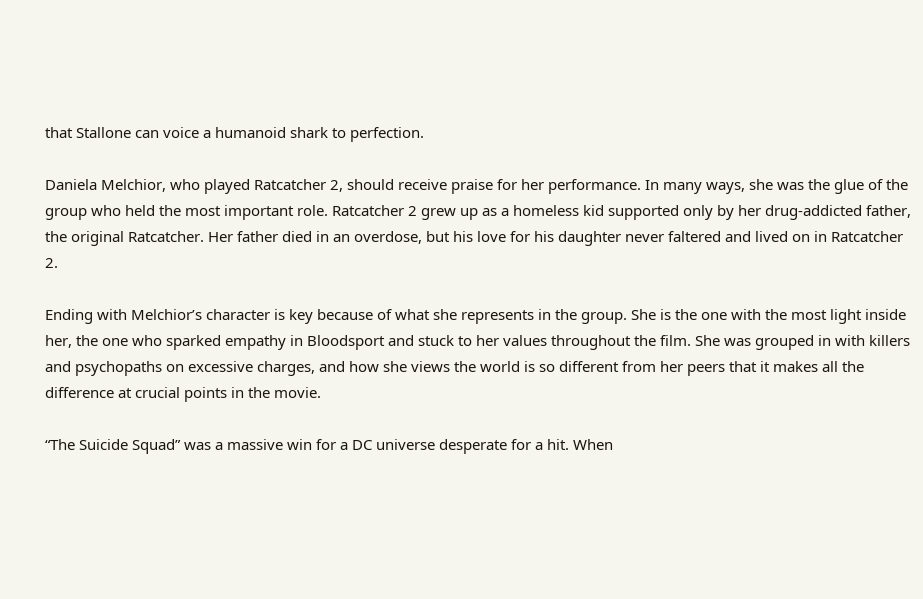that Stallone can voice a humanoid shark to perfection.

Daniela Melchior, who played Ratcatcher 2, should receive praise for her performance. In many ways, she was the glue of the group who held the most important role. Ratcatcher 2 grew up as a homeless kid supported only by her drug-addicted father, the original Ratcatcher. Her father died in an overdose, but his love for his daughter never faltered and lived on in Ratcatcher 2.

Ending with Melchior’s character is key because of what she represents in the group. She is the one with the most light inside her, the one who sparked empathy in Bloodsport and stuck to her values throughout the film. She was grouped in with killers and psychopaths on excessive charges, and how she views the world is so different from her peers that it makes all the difference at crucial points in the movie.

“The Suicide Squad” was a massive win for a DC universe desperate for a hit. When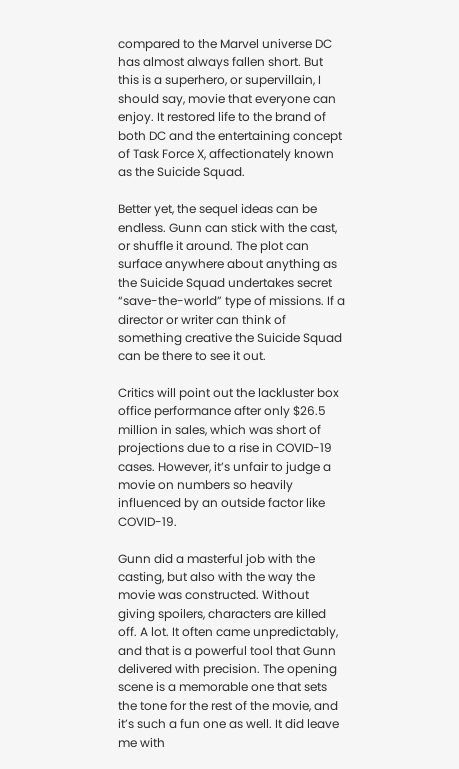compared to the Marvel universe DC has almost always fallen short. But this is a superhero, or supervillain, I should say, movie that everyone can enjoy. It restored life to the brand of both DC and the entertaining concept of Task Force X, affectionately known as the Suicide Squad.

Better yet, the sequel ideas can be endless. Gunn can stick with the cast, or shuffle it around. The plot can surface anywhere about anything as the Suicide Squad undertakes secret “save-the-world” type of missions. If a director or writer can think of something creative the Suicide Squad can be there to see it out.

Critics will point out the lackluster box office performance after only $26.5 million in sales, which was short of projections due to a rise in COVID-19 cases. However, it’s unfair to judge a movie on numbers so heavily influenced by an outside factor like COVID-19.

Gunn did a masterful job with the casting, but also with the way the movie was constructed. Without giving spoilers, characters are killed off. A lot. It often came unpredictably, and that is a powerful tool that Gunn delivered with precision. The opening scene is a memorable one that sets the tone for the rest of the movie, and it’s such a fun one as well. It did leave me with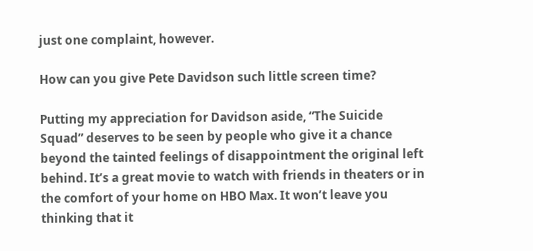just one complaint, however.

How can you give Pete Davidson such little screen time?

Putting my appreciation for Davidson aside, “The Suicide Squad” deserves to be seen by people who give it a chance beyond the tainted feelings of disappointment the original left behind. It’s a great movie to watch with friends in theaters or in the comfort of your home on HBO Max. It won’t leave you thinking that it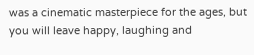was a cinematic masterpiece for the ages, but you will leave happy, laughing and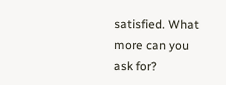satisfied. What more can you ask for?